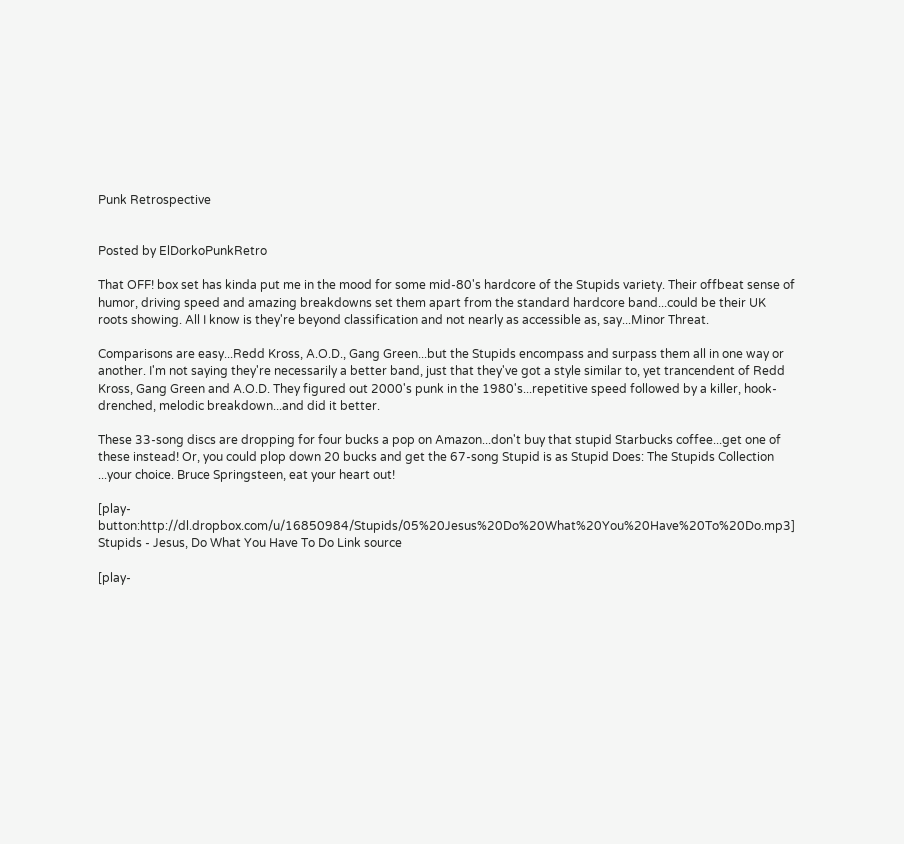Punk Retrospective


Posted by ElDorkoPunkRetro

That OFF! box set has kinda put me in the mood for some mid-80's hardcore of the Stupids variety. Their offbeat sense of humor, driving speed and amazing breakdowns set them apart from the standard hardcore band...could be their UK roots showing. All I know is they're beyond classification and not nearly as accessible as, say...Minor Threat.

Comparisons are easy...Redd Kross, A.O.D., Gang Green...but the Stupids encompass and surpass them all in one way or another. I'm not saying they're necessarily a better band, just that they've got a style similar to, yet trancendent of Redd Kross, Gang Green and A.O.D. They figured out 2000's punk in the 1980's...repetitive speed followed by a killer, hook-drenched, melodic breakdown...and did it better.

These 33-song discs are dropping for four bucks a pop on Amazon...don't buy that stupid Starbucks coffee...get one of these instead! Or, you could plop down 20 bucks and get the 67-song Stupid is as Stupid Does: The Stupids Collection
...your choice. Bruce Springsteen, eat your heart out!

[play-button:http://dl.dropbox.com/u/16850984/Stupids/05%20Jesus%20Do%20What%20You%20Have%20To%20Do.mp3] Stupids - Jesus, Do What You Have To Do Link source

[play-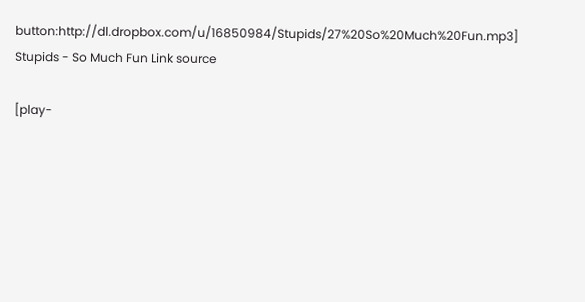button:http://dl.dropbox.com/u/16850984/Stupids/27%20So%20Much%20Fun.mp3] Stupids - So Much Fun Link source

[play-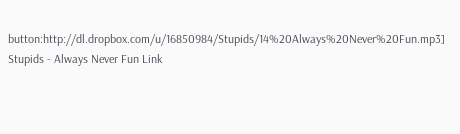button:http://dl.dropbox.com/u/16850984/Stupids/14%20Always%20Never%20Fun.mp3] Stupids - Always Never Fun Link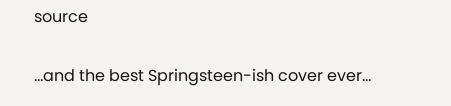source

...and the best Springsteen-ish cover ever...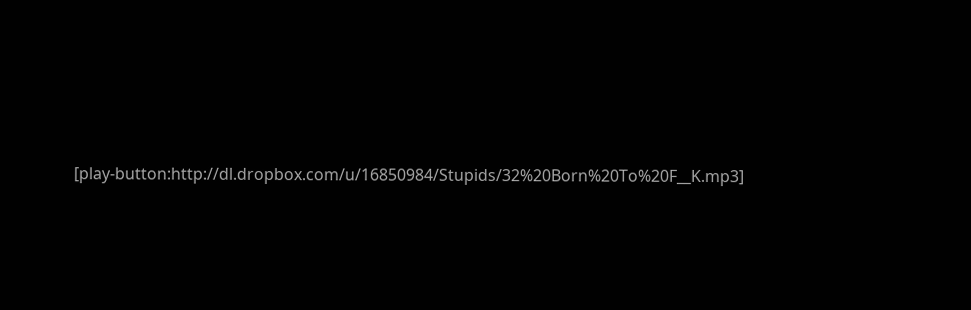[play-button:http://dl.dropbox.com/u/16850984/Stupids/32%20Born%20To%20F__K.mp3]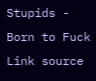Stupids - Born to Fuck Link source